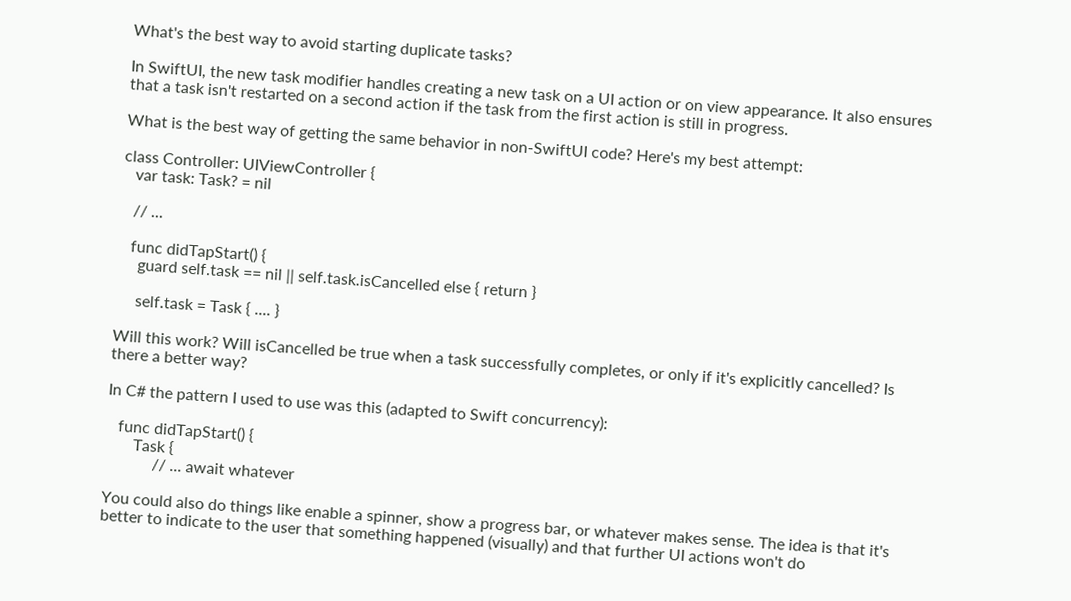What's the best way to avoid starting duplicate tasks?

In SwiftUI, the new task modifier handles creating a new task on a UI action or on view appearance. It also ensures that a task isn't restarted on a second action if the task from the first action is still in progress.

What is the best way of getting the same behavior in non-SwiftUI code? Here's my best attempt:

class Controller: UIViewController {
   var task: Task? = nil

   // ...

   func didTapStart() {
     guard self.task == nil || self.task.isCancelled else { return }

     self.task = Task { .... }

Will this work? Will isCancelled be true when a task successfully completes, or only if it's explicitly cancelled? Is there a better way?

In C# the pattern I used to use was this (adapted to Swift concurrency):

   func didTapStart() {
       Task {
            // ... await whatever

You could also do things like enable a spinner, show a progress bar, or whatever makes sense. The idea is that it's better to indicate to the user that something happened (visually) and that further UI actions won't do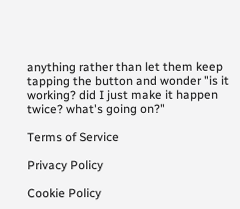anything rather than let them keep tapping the button and wonder "is it working? did I just make it happen twice? what's going on?"

Terms of Service

Privacy Policy

Cookie Policy